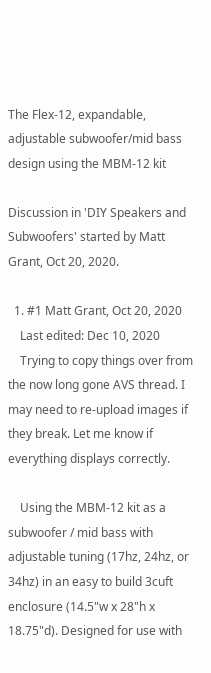The Flex-12, expandable, adjustable subwoofer/mid bass design using the MBM-12 kit

Discussion in 'DIY Speakers and Subwoofers' started by Matt Grant, Oct 20, 2020.

  1. #1 Matt Grant, Oct 20, 2020
    Last edited: Dec 10, 2020
    Trying to copy things over from the now long gone AVS thread. I may need to re-upload images if they break. Let me know if everything displays correctly.

    Using the MBM-12 kit as a subwoofer / mid bass with adjustable tuning (17hz, 24hz, or 34hz) in an easy to build 3cuft enclosure (14.5"w x 28"h x 18.75"d). Designed for use with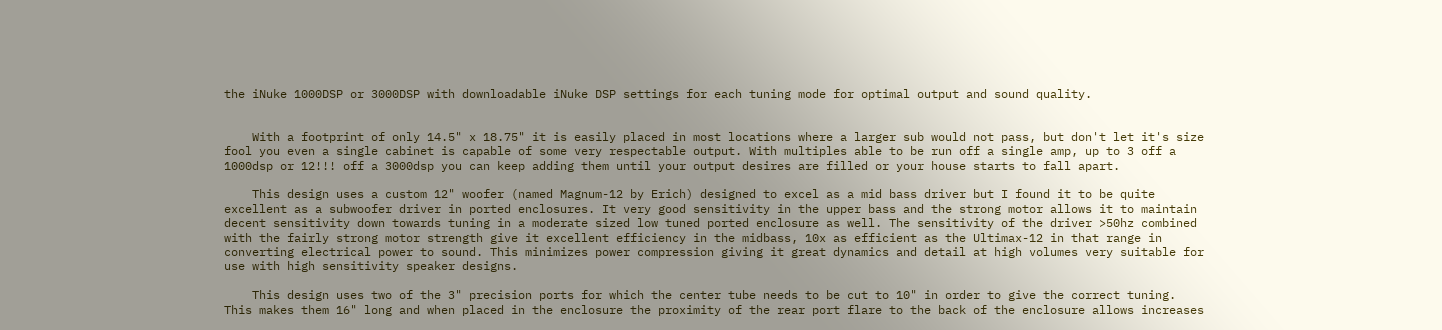the iNuke 1000DSP or 3000DSP with downloadable iNuke DSP settings for each tuning mode for optimal output and sound quality.


    With a footprint of only 14.5" x 18.75" it is easily placed in most locations where a larger sub would not pass, but don't let it's size fool you even a single cabinet is capable of some very respectable output. With multiples able to be run off a single amp, up to 3 off a 1000dsp or 12!!! off a 3000dsp you can keep adding them until your output desires are filled or your house starts to fall apart.

    This design uses a custom 12" woofer (named Magnum-12 by Erich) designed to excel as a mid bass driver but I found it to be quite excellent as a subwoofer driver in ported enclosures. It very good sensitivity in the upper bass and the strong motor allows it to maintain decent sensitivity down towards tuning in a moderate sized low tuned ported enclosure as well. The sensitivity of the driver >50hz combined with the fairly strong motor strength give it excellent efficiency in the midbass, 10x as efficient as the Ultimax-12 in that range in converting electrical power to sound. This minimizes power compression giving it great dynamics and detail at high volumes very suitable for use with high sensitivity speaker designs.

    This design uses two of the 3" precision ports for which the center tube needs to be cut to 10" in order to give the correct tuning. This makes them 16" long and when placed in the enclosure the proximity of the rear port flare to the back of the enclosure allows increases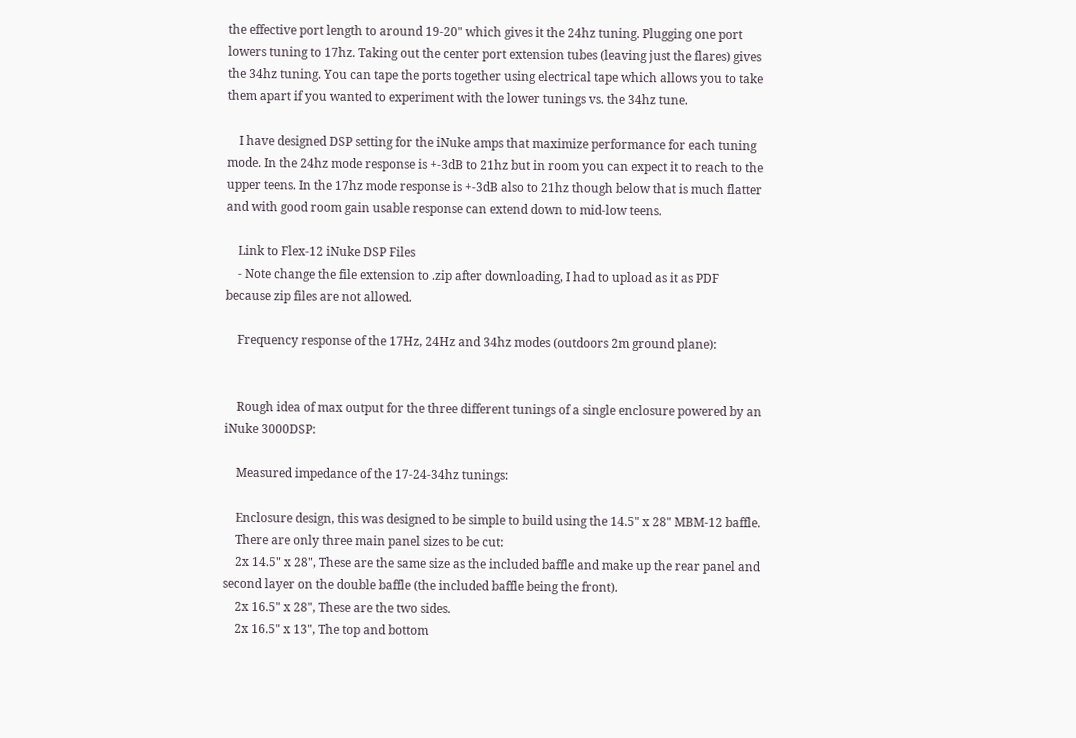the effective port length to around 19-20" which gives it the 24hz tuning. Plugging one port lowers tuning to 17hz. Taking out the center port extension tubes (leaving just the flares) gives the 34hz tuning. You can tape the ports together using electrical tape which allows you to take them apart if you wanted to experiment with the lower tunings vs. the 34hz tune.

    I have designed DSP setting for the iNuke amps that maximize performance for each tuning mode. In the 24hz mode response is +-3dB to 21hz but in room you can expect it to reach to the upper teens. In the 17hz mode response is +-3dB also to 21hz though below that is much flatter and with good room gain usable response can extend down to mid-low teens.

    Link to Flex-12 iNuke DSP Files
    - Note change the file extension to .zip after downloading, I had to upload as it as PDF because zip files are not allowed.

    Frequency response of the 17Hz, 24Hz and 34hz modes (outdoors 2m ground plane):


    Rough idea of max output for the three different tunings of a single enclosure powered by an iNuke 3000DSP:

    Measured impedance of the 17-24-34hz tunings:

    Enclosure design, this was designed to be simple to build using the 14.5" x 28" MBM-12 baffle.
    There are only three main panel sizes to be cut:
    2x 14.5" x 28", These are the same size as the included baffle and make up the rear panel and second layer on the double baffle (the included baffle being the front).
    2x 16.5" x 28", These are the two sides.
    2x 16.5" x 13", The top and bottom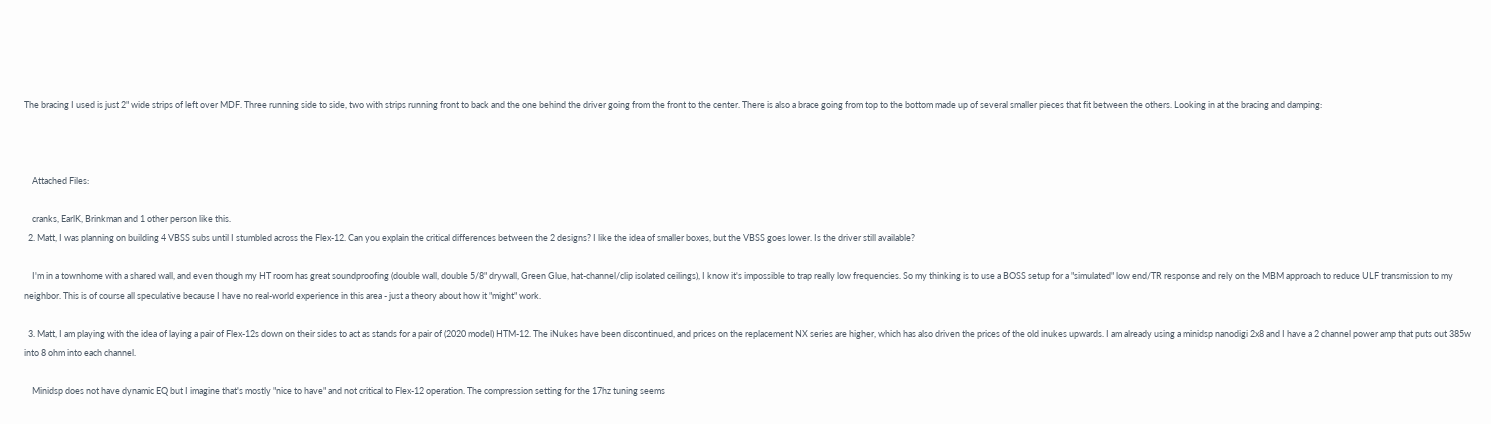The bracing I used is just 2" wide strips of left over MDF. Three running side to side, two with strips running front to back and the one behind the driver going from the front to the center. There is also a brace going from top to the bottom made up of several smaller pieces that fit between the others. Looking in at the bracing and damping:



    Attached Files:

    cranks, EarlK, Brinkman and 1 other person like this.
  2. Matt, I was planning on building 4 VBSS subs until I stumbled across the Flex-12. Can you explain the critical differences between the 2 designs? I like the idea of smaller boxes, but the VBSS goes lower. Is the driver still available?

    I'm in a townhome with a shared wall, and even though my HT room has great soundproofing (double wall, double 5/8" drywall, Green Glue, hat-channel/clip isolated ceilings), I know it's impossible to trap really low frequencies. So my thinking is to use a BOSS setup for a "simulated" low end/TR response and rely on the MBM approach to reduce ULF transmission to my neighbor. This is of course all speculative because I have no real-world experience in this area - just a theory about how it "might" work.

  3. Matt, I am playing with the idea of laying a pair of Flex-12s down on their sides to act as stands for a pair of (2020 model) HTM-12. The iNukes have been discontinued, and prices on the replacement NX series are higher, which has also driven the prices of the old inukes upwards. I am already using a minidsp nanodigi 2x8 and I have a 2 channel power amp that puts out 385w into 8 ohm into each channel.

    Minidsp does not have dynamic EQ but I imagine that's mostly "nice to have" and not critical to Flex-12 operation. The compression setting for the 17hz tuning seems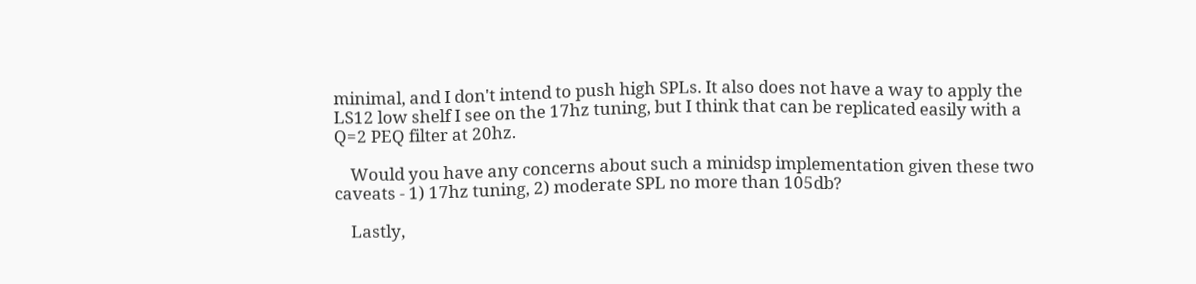minimal, and I don't intend to push high SPLs. It also does not have a way to apply the LS12 low shelf I see on the 17hz tuning, but I think that can be replicated easily with a Q=2 PEQ filter at 20hz.

    Would you have any concerns about such a minidsp implementation given these two caveats - 1) 17hz tuning, 2) moderate SPL no more than 105db?

    Lastly,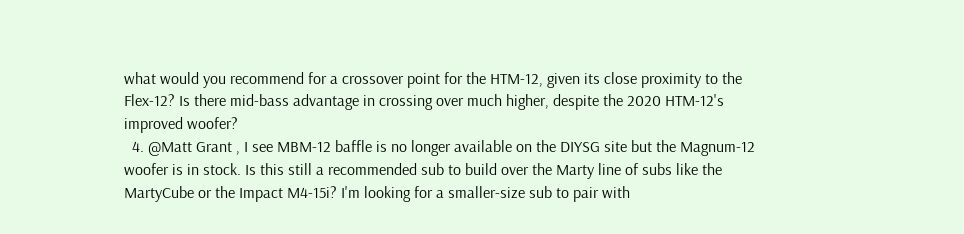what would you recommend for a crossover point for the HTM-12, given its close proximity to the Flex-12? Is there mid-bass advantage in crossing over much higher, despite the 2020 HTM-12's improved woofer?
  4. @Matt Grant , I see MBM-12 baffle is no longer available on the DIYSG site but the Magnum-12 woofer is in stock. Is this still a recommended sub to build over the Marty line of subs like the MartyCube or the Impact M4-15i? I'm looking for a smaller-size sub to pair with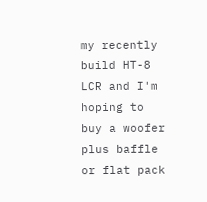my recently build HT-8 LCR and I'm hoping to buy a woofer plus baffle or flat pack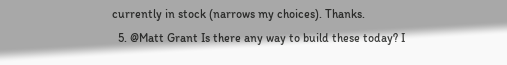currently in stock (narrows my choices). Thanks.
  5. @Matt Grant Is there any way to build these today? I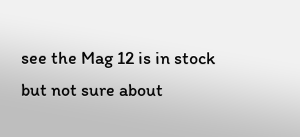see the Mag 12 is in stock but not sure about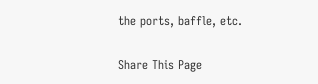the ports, baffle, etc.

Share This Page